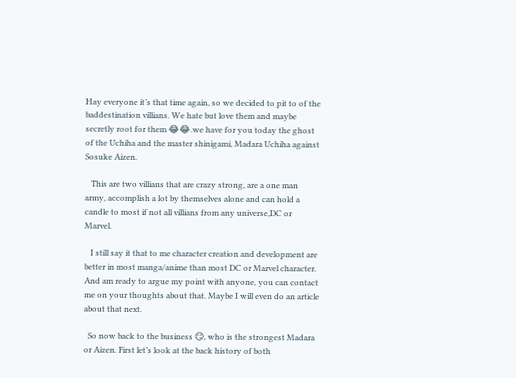Hay everyone it’s that time again, so we decided to pit to of the baddestination villians. We hate but love them and maybe secretly root for them 😂😂.we have for you today the ghost of the Uchiha and the master shinigami, Madara Uchiha against Sosuke Aizen.

   This are two villians that are crazy strong, are a one man army, accomplish a lot by themselves alone and can hold a candle to most if not all villians from any universe,DC or Marvel.

   I still say it that to me character creation and development are better in most manga/anime than most DC or Marvel character. And am ready to argue my point with anyone, you can contact me on your thoughts about that. Maybe I will even do an article about that next.

  So now back to the business 😏, who is the strongest Madara or Aizen. First let’s look at the back history of both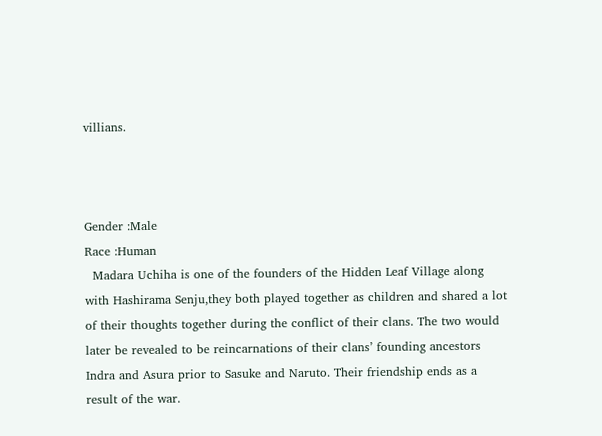villians.



Gender :Male
Race :Human
  Madara Uchiha is one of the founders of the Hidden Leaf Village along with Hashirama Senju,they both played together as children and shared a lot of their thoughts together during the conflict of their clans. The two would later be revealed to be reincarnations of their clans’ founding ancestors Indra and Asura prior to Sasuke and Naruto. Their friendship ends as a result of the war.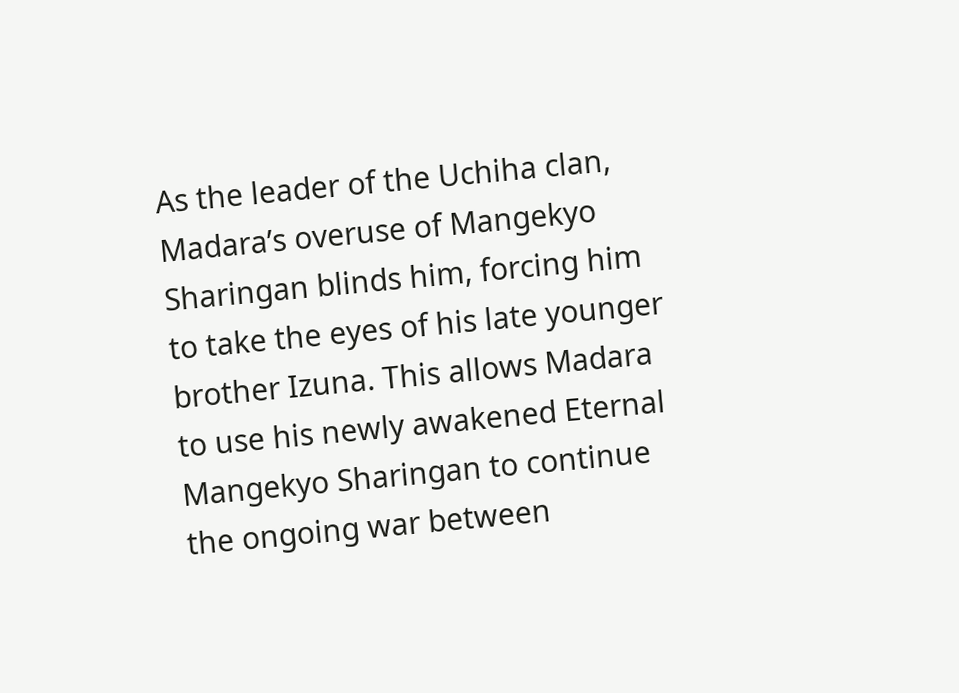As the leader of the Uchiha clan, Madara’s overuse of Mangekyo Sharingan blinds him, forcing him to take the eyes of his late younger brother Izuna. This allows Madara to use his newly awakened Eternal Mangekyo Sharingan to continue the ongoing war between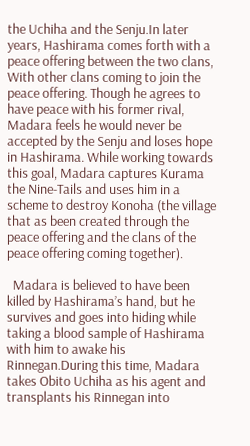the Uchiha and the Senju.In later years, Hashirama comes forth with a peace offering between the two clans, With other clans coming to join the peace offering. Though he agrees to have peace with his former rival, Madara feels he would never be accepted by the Senju and loses hope in Hashirama. While working towards this goal, Madara captures Kurama the Nine-Tails and uses him in a scheme to destroy Konoha (the village that as been created through the peace offering and the clans of the peace offering coming together).

  Madara is believed to have been killed by Hashirama’s hand, but he survives and goes into hiding while taking a blood sample of Hashirama with him to awake his Rinnegan.During this time, Madara takes Obito Uchiha as his agent and transplants his Rinnegan into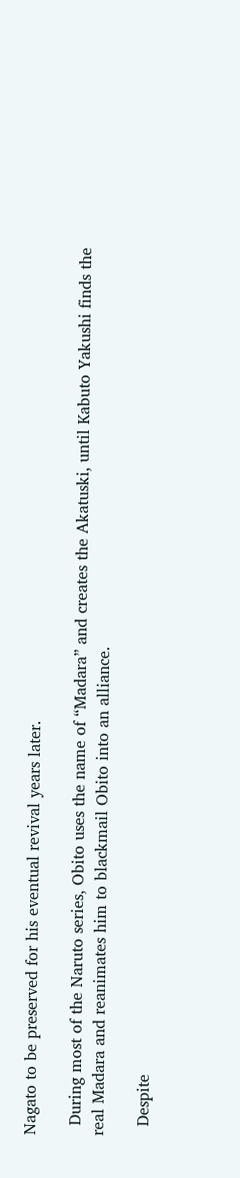Nagato to be preserved for his eventual revival years later.

  During most of the Naruto series, Obito uses the name of “Madara” and creates the Akatuski, until Kabuto Yakushi finds the real Madara and reanimates him to blackmail Obito into an alliance.

  Despite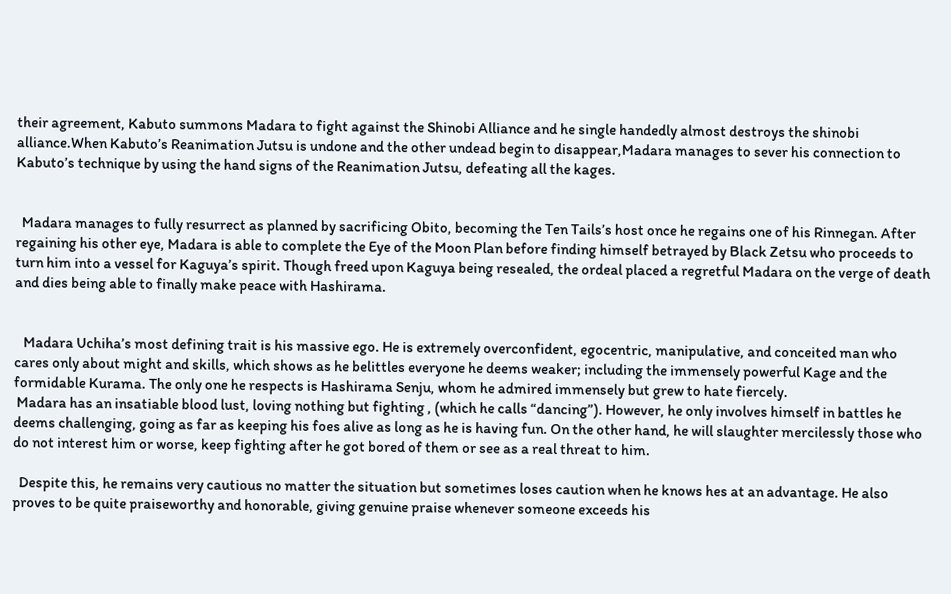their agreement, Kabuto summons Madara to fight against the Shinobi Alliance and he single handedly almost destroys the shinobi alliance.When Kabuto’s Reanimation Jutsu is undone and the other undead begin to disappear,Madara manages to sever his connection to Kabuto’s technique by using the hand signs of the Reanimation Jutsu, defeating all the kages.


  Madara manages to fully resurrect as planned by sacrificing Obito, becoming the Ten Tails’s host once he regains one of his Rinnegan. After regaining his other eye, Madara is able to complete the Eye of the Moon Plan before finding himself betrayed by Black Zetsu who proceeds to turn him into a vessel for Kaguya’s spirit. Though freed upon Kaguya being resealed, the ordeal placed a regretful Madara on the verge of death and dies being able to finally make peace with Hashirama.


   Madara Uchiha’s most defining trait is his massive ego. He is extremely overconfident, egocentric, manipulative, and conceited man who cares only about might and skills, which shows as he belittles everyone he deems weaker; including the immensely powerful Kage and the formidable Kurama. The only one he respects is Hashirama Senju, whom he admired immensely but grew to hate fiercely.
 Madara has an insatiable blood lust, loving nothing but fighting , (which he calls “dancing”). However, he only involves himself in battles he deems challenging, going as far as keeping his foes alive as long as he is having fun. On the other hand, he will slaughter mercilessly those who do not interest him or worse, keep fighting after he got bored of them or see as a real threat to him.

  Despite this, he remains very cautious no matter the situation but sometimes loses caution when he knows hes at an advantage. He also proves to be quite praiseworthy and honorable, giving genuine praise whenever someone exceeds his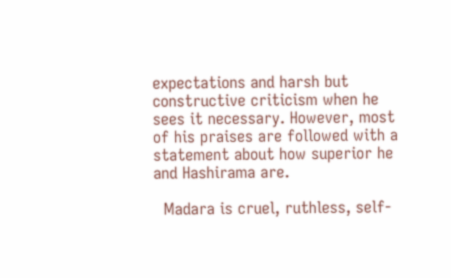expectations and harsh but constructive criticism when he sees it necessary. However, most of his praises are followed with a statement about how superior he and Hashirama are.

  Madara is cruel, ruthless, self-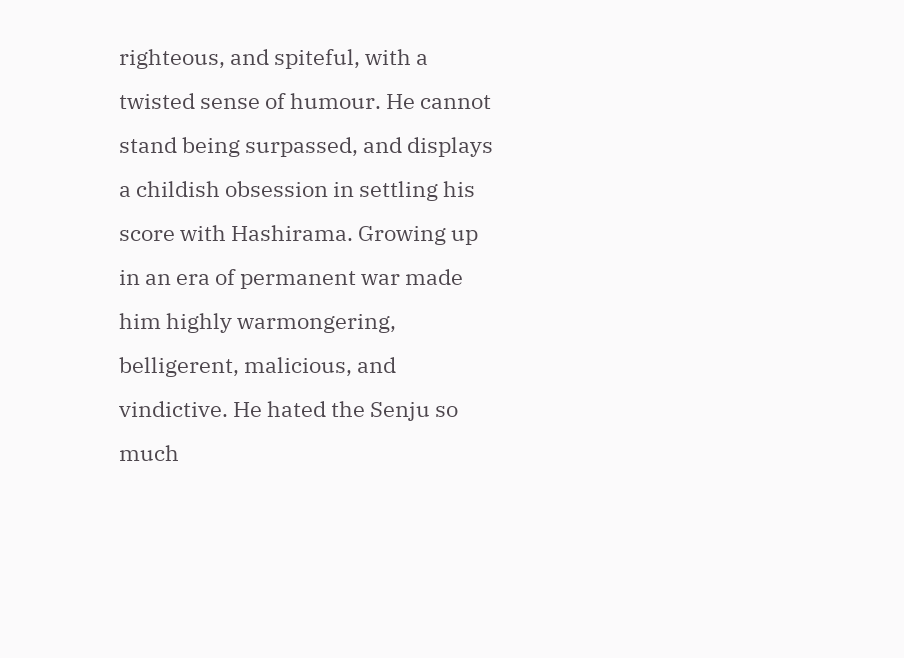righteous, and spiteful, with a twisted sense of humour. He cannot stand being surpassed, and displays a childish obsession in settling his score with Hashirama. Growing up in an era of permanent war made him highly warmongering, belligerent, malicious, and vindictive. He hated the Senju so much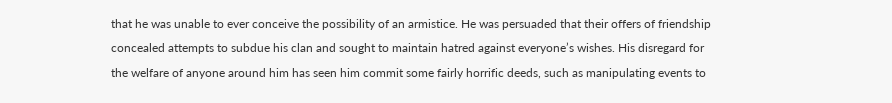that he was unable to ever conceive the possibility of an armistice. He was persuaded that their offers of friendship concealed attempts to subdue his clan and sought to maintain hatred against everyone’s wishes. His disregard for the welfare of anyone around him has seen him commit some fairly horrific deeds, such as manipulating events to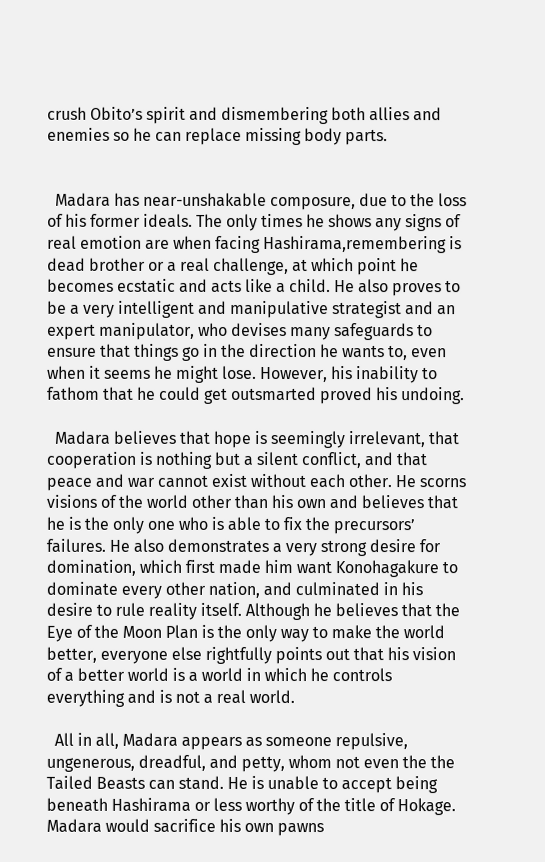crush Obito’s spirit and dismembering both allies and enemies so he can replace missing body parts.


  Madara has near-unshakable composure, due to the loss of his former ideals. The only times he shows any signs of real emotion are when facing Hashirama,remembering is dead brother or a real challenge, at which point he becomes ecstatic and acts like a child. He also proves to be a very intelligent and manipulative strategist and an expert manipulator, who devises many safeguards to ensure that things go in the direction he wants to, even when it seems he might lose. However, his inability to fathom that he could get outsmarted proved his undoing.

  Madara believes that hope is seemingly irrelevant, that cooperation is nothing but a silent conflict, and that peace and war cannot exist without each other. He scorns visions of the world other than his own and believes that he is the only one who is able to fix the precursors’ failures. He also demonstrates a very strong desire for domination, which first made him want Konohagakure to dominate every other nation, and culminated in his desire to rule reality itself. Although he believes that the Eye of the Moon Plan is the only way to make the world better, everyone else rightfully points out that his vision of a better world is a world in which he controls everything and is not a real world.

  All in all, Madara appears as someone repulsive, ungenerous, dreadful, and petty, whom not even the the Tailed Beasts can stand. He is unable to accept being beneath Hashirama or less worthy of the title of Hokage. Madara would sacrifice his own pawns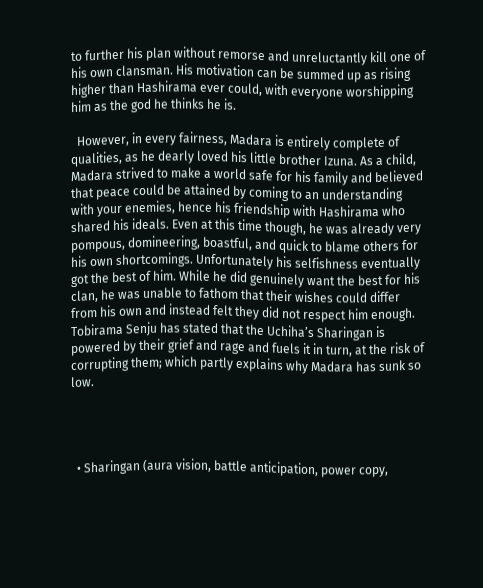to further his plan without remorse and unreluctantly kill one of his own clansman. His motivation can be summed up as rising higher than Hashirama ever could, with everyone worshipping him as the god he thinks he is.

  However, in every fairness, Madara is entirely complete of qualities, as he dearly loved his little brother Izuna. As a child, Madara strived to make a world safe for his family and believed that peace could be attained by coming to an understanding with your enemies, hence his friendship with Hashirama who shared his ideals. Even at this time though, he was already very pompous, domineering, boastful, and quick to blame others for his own shortcomings. Unfortunately his selfishness eventually got the best of him. While he did genuinely want the best for his clan, he was unable to fathom that their wishes could differ from his own and instead felt they did not respect him enough. Tobirama Senju has stated that the Uchiha’s Sharingan is powered by their grief and rage and fuels it in turn, at the risk of corrupting them; which partly explains why Madara has sunk so low.




  • Sharingan (aura vision, battle anticipation, power copy,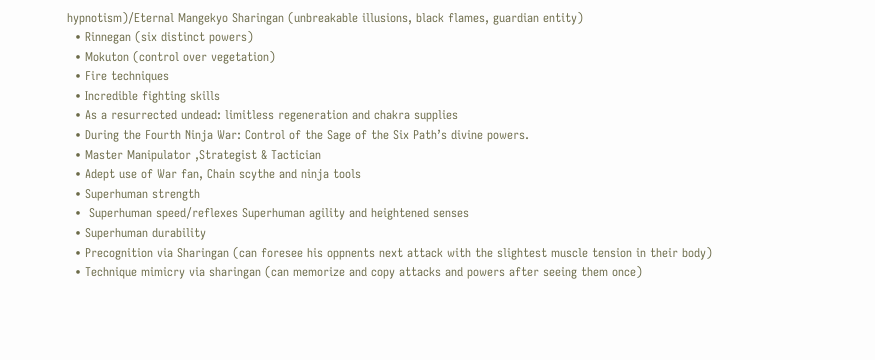hypnotism)/Eternal Mangekyo Sharingan (unbreakable illusions, black flames, guardian entity)
  • Rinnegan (six distinct powers)
  • Mokuton (control over vegetation)
  • Fire techniques
  • Incredible fighting skills
  • As a resurrected undead: limitless regeneration and chakra supplies
  • During the Fourth Ninja War: Control of the Sage of the Six Path’s divine powers.
  • Master Manipulator ,Strategist & Tactician
  • Adept use of War fan, Chain scythe and ninja tools
  • Superhuman strength
  •  Superhuman speed/reflexes Superhuman agility and heightened senses
  • Superhuman durability
  • Precognition via Sharingan (can foresee his oppnents next attack with the slightest muscle tension in their body)
  • Technique mimicry via sharingan (can memorize and copy attacks and powers after seeing them once)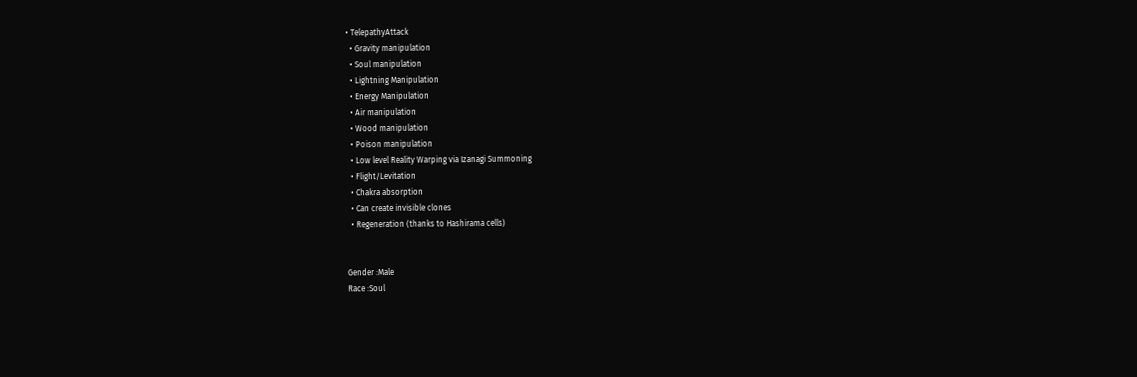• TelepathyAttack
  • Gravity manipulation
  • Soul manipulation
  • Lightning Manipulation
  • Energy Manipulation
  • Air manipulation
  • Wood manipulation
  • Poison manipulation
  • Low level Reality Warping via Izanagi Summoning
  • Flight/Levitation
  • Chakra absorption
  • Can create invisible clones
  • Regeneration (thanks to Hashirama cells)


Gender :Male
Race :Soul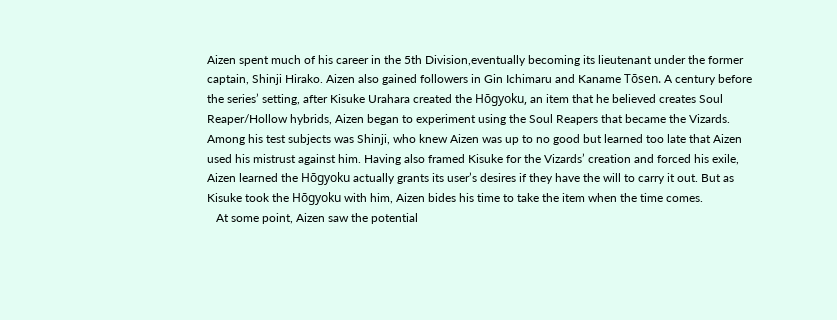Aizen spent much of his career in the 5th Division,eventually becoming its lieutenant under the former captain, Shinji Hirako. Aizen also gained followers in Gin Ichimaru and Kaname Tōsen. A century before the series’ setting, after Kisuke Urahara created the Hōgyoku, an item that he believed creates Soul Reaper/Hollow hybrids, Aizen began to experiment using the Soul Reapers that became the Vizards. Among his test subjects was Shinji, who knew Aizen was up to no good but learned too late that Aizen used his mistrust against him. Having also framed Kisuke for the Vizards’ creation and forced his exile, Aizen learned the Hōgyoku actually grants its user’s desires if they have the will to carry it out. But as Kisuke took the Hōgyoku with him, Aizen bides his time to take the item when the time comes.
   At some point, Aizen saw the potential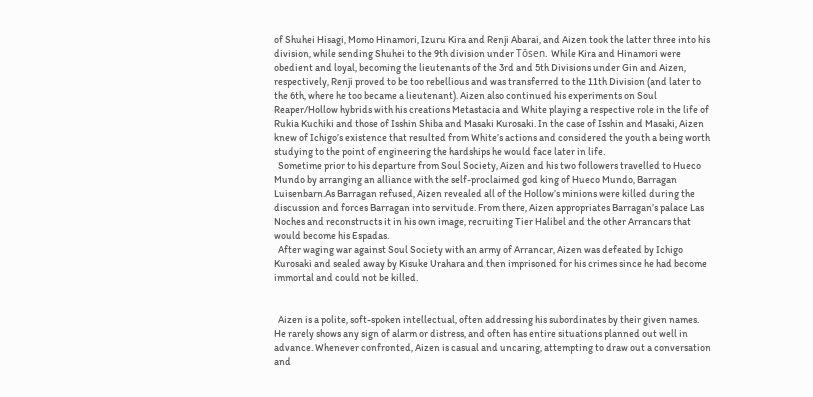of Shuhei Hisagi, Momo Hinamori, Izuru Kira and Renji Abarai, and Aizen took the latter three into his division, while sending Shuhei to the 9th division under Tōsen. While Kira and Hinamori were obedient and loyal, becoming the lieutenants of the 3rd and 5th Divisions under Gin and Aizen, respectively, Renji proved to be too rebellious and was transferred to the 11th Division (and later to the 6th, where he too became a lieutenant). Aizen also continued his experiments on Soul Reaper/Hollow hybrids with his creations Metastacia and White playing a respective role in the life of Rukia Kuchiki and those of Isshin Shiba and Masaki Kurosaki. In the case of Isshin and Masaki, Aizen knew of Ichigo’s existence that resulted from White’s actions and considered the youth a being worth studying to the point of engineering the hardships he would face later in life.
  Sometime prior to his departure from Soul Society, Aizen and his two followers travelled to Hueco Mundo by arranging an alliance with the self-proclaimed god king of Hueco Mundo, Barragan Luisenbarn.As Barragan refused, Aizen revealed all of the Hollow’s minions were killed during the discussion and forces Barragan into servitude. From there, Aizen appropriates Barragan’s palace Las Noches and reconstructs it in his own image, recruiting Tier Halibel and the other Arrancars that would become his Espadas.
  After waging war against Soul Society with an army of Arrancar, Aizen was defeated by Ichigo Kurosaki and sealed away by Kisuke Urahara and then imprisoned for his crimes since he had become immortal and could not be killed.


  Aizen is a polite, soft-spoken intellectual, often addressing his subordinates by their given names. He rarely shows any sign of alarm or distress, and often has entire situations planned out well in advance. Whenever confronted, Aizen is casual and uncaring, attempting to draw out a conversation and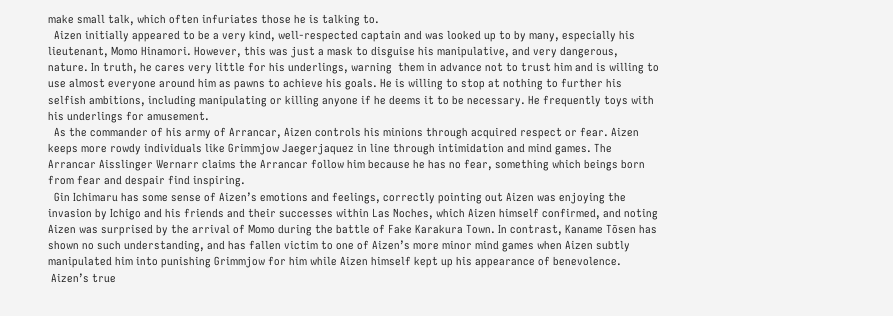make small talk, which often infuriates those he is talking to.
  Aizen initially appeared to be a very kind, well-respected captain and was looked up to by many, especially his lieutenant, Momo Hinamori. However, this was just a mask to disguise his manipulative, and very dangerous, nature. In truth, he cares very little for his underlings, warning  them in advance not to trust him and is willing to use almost everyone around him as pawns to achieve his goals. He is willing to stop at nothing to further his selfish ambitions, including manipulating or killing anyone if he deems it to be necessary. He frequently toys with his underlings for amusement.
  As the commander of his army of Arrancar, Aizen controls his minions through acquired respect or fear. Aizen keeps more rowdy individuals like Grimmjow Jaegerjaquez in line through intimidation and mind games. The Arrancar Aisslinger Wernarr claims the Arrancar follow him because he has no fear, something which beings born from fear and despair find inspiring.
  Gin Ichimaru has some sense of Aizen’s emotions and feelings, correctly pointing out Aizen was enjoying the invasion by Ichigo and his friends and their successes within Las Noches, which Aizen himself confirmed, and noting Aizen was surprised by the arrival of Momo during the battle of Fake Karakura Town. In contrast, Kaname Tōsen has shown no such understanding, and has fallen victim to one of Aizen’s more minor mind games when Aizen subtly manipulated him into punishing Grimmjow for him while Aizen himself kept up his appearance of benevolence.
 Aizen’s true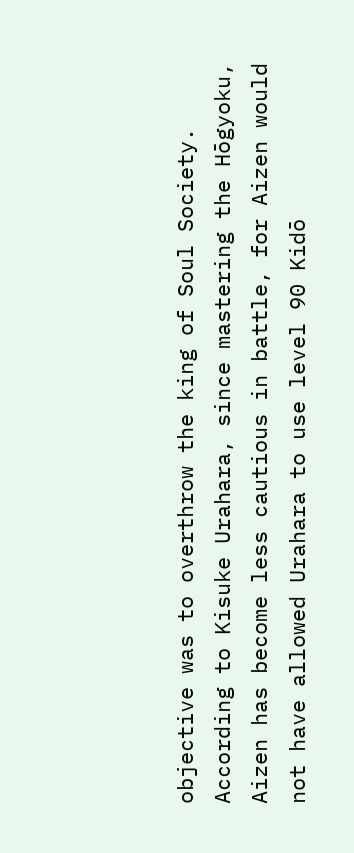objective was to overthrow the king of Soul Society. According to Kisuke Urahara, since mastering the Hōgyoku, Aizen has become less cautious in battle, for Aizen would not have allowed Urahara to use level 90 Kidō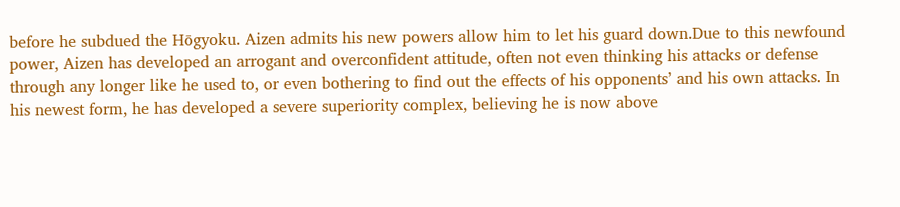before he subdued the Hōgyoku. Aizen admits his new powers allow him to let his guard down.Due to this newfound power, Aizen has developed an arrogant and overconfident attitude, often not even thinking his attacks or defense through any longer like he used to, or even bothering to find out the effects of his opponents’ and his own attacks. In his newest form, he has developed a severe superiority complex, believing he is now above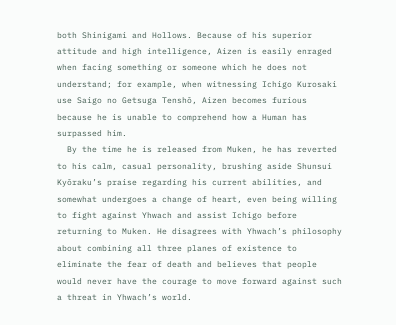both Shinigami and Hollows. Because of his superior attitude and high intelligence, Aizen is easily enraged when facing something or someone which he does not understand; for example, when witnessing Ichigo Kurosaki use Saigo no Getsuga Tenshō, Aizen becomes furious because he is unable to comprehend how a Human has surpassed him.
  By the time he is released from Muken, he has reverted to his calm, casual personality, brushing aside Shunsui Kyōraku’s praise regarding his current abilities, and somewhat undergoes a change of heart, even being willing to fight against Yhwach and assist Ichigo before returning to Muken. He disagrees with Yhwach’s philosophy about combining all three planes of existence to eliminate the fear of death and believes that people would never have the courage to move forward against such a threat in Yhwach’s world.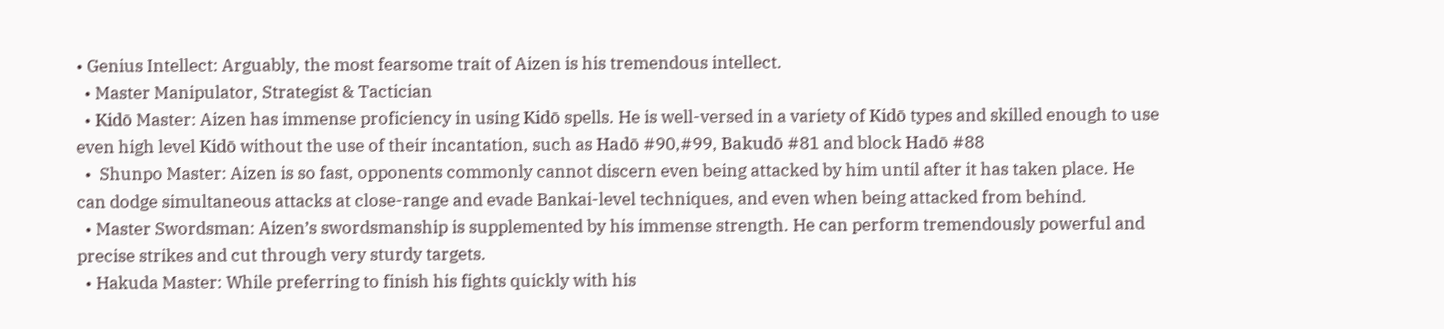• Genius Intellect: Arguably, the most fearsome trait of Aizen is his tremendous intellect.
  • Master Manipulator, Strategist & Tactician
  • Kidō Master: Aizen has immense proficiency in using Kidō spells. He is well-versed in a variety of Kidō types and skilled enough to use even high level Kidō without the use of their incantation, such as Hadō #90,#99, Bakudō #81 and block Hadō #88
  •  Shunpo Master: Aizen is so fast, opponents commonly cannot discern even being attacked by him until after it has taken place. He can dodge simultaneous attacks at close-range and evade Bankai-level techniques, and even when being attacked from behind.
  • Master Swordsman: Aizen’s swordsmanship is supplemented by his immense strength. He can perform tremendously powerful and precise strikes and cut through very sturdy targets.
  • Hakuda Master: While preferring to finish his fights quickly with his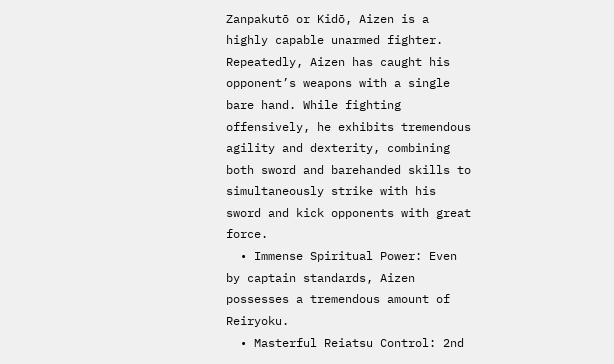Zanpakutō or Kidō, Aizen is a highly capable unarmed fighter. Repeatedly, Aizen has caught his opponent’s weapons with a single bare hand. While fighting offensively, he exhibits tremendous agility and dexterity, combining both sword and barehanded skills to simultaneously strike with his sword and kick opponents with great force.
  • Immense Spiritual Power: Even by captain standards, Aizen possesses a tremendous amount of Reiryoku.
  • Masterful Reiatsu Control: 2nd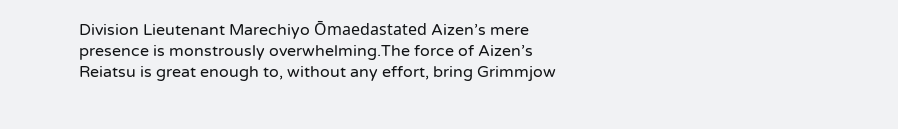Division Lieutenant Marechiyo Ōmaedastated Aizen’s mere presence is monstrously overwhelming.The force of Aizen’s Reiatsu is great enough to, without any effort, bring Grimmjow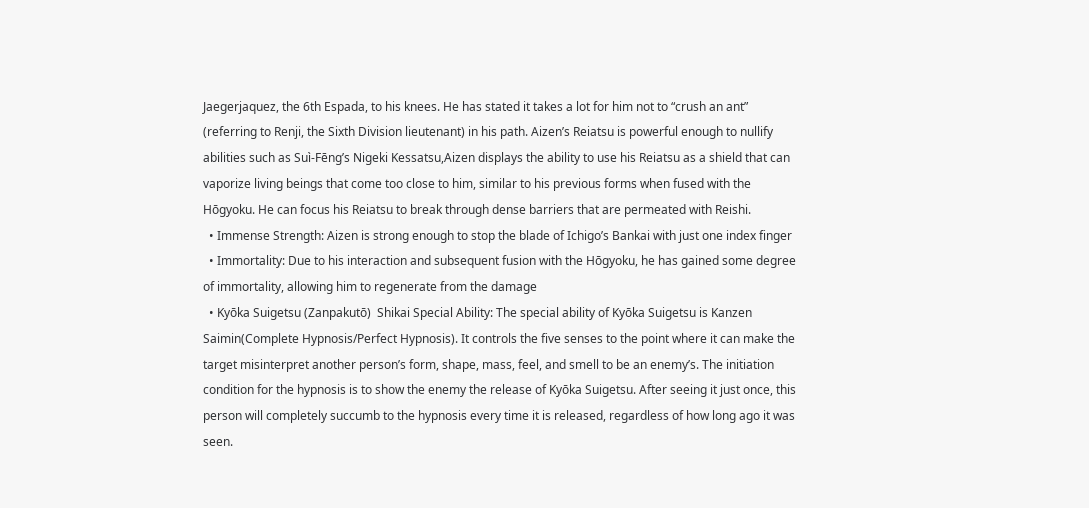Jaegerjaquez, the 6th Espada, to his knees. He has stated it takes a lot for him not to “crush an ant” (referring to Renji, the Sixth Division lieutenant) in his path. Aizen’s Reiatsu is powerful enough to nullify abilities such as Suì-Fēng’s Nigeki Kessatsu,Aizen displays the ability to use his Reiatsu as a shield that can vaporize living beings that come too close to him, similar to his previous forms when fused with the Hōgyoku. He can focus his Reiatsu to break through dense barriers that are permeated with Reishi.
  • Immense Strength: Aizen is strong enough to stop the blade of Ichigo’s Bankai with just one index finger
  • Immortality: Due to his interaction and subsequent fusion with the Hōgyoku, he has gained some degree of immortality, allowing him to regenerate from the damage
  • Kyōka Suigetsu (Zanpakutō)  Shikai Special Ability: The special ability of Kyōka Suigetsu is Kanzen Saimin(Complete Hypnosis/Perfect Hypnosis). It controls the five senses to the point where it can make the target misinterpret another person’s form, shape, mass, feel, and smell to be an enemy’s. The initiation condition for the hypnosis is to show the enemy the release of Kyōka Suigetsu. After seeing it just once, this person will completely succumb to the hypnosis every time it is released, regardless of how long ago it was seen.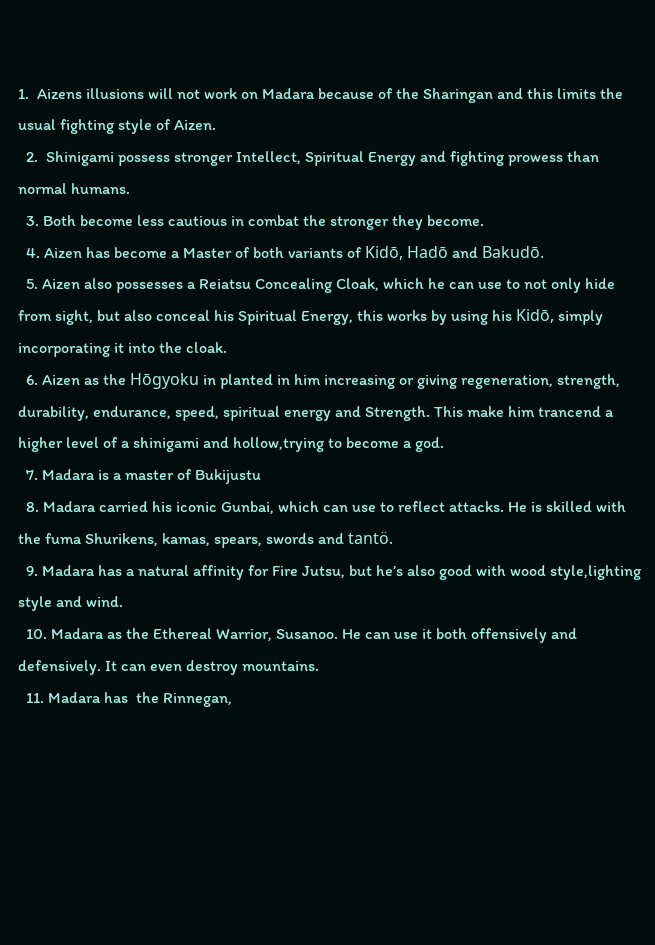1.  Aizens illusions will not work on Madara because of the Sharingan and this limits the usual fighting style of Aizen.
  2.  Shinigami possess stronger Intellect, Spiritual Energy and fighting prowess than normal humans.
  3. Both become less cautious in combat the stronger they become.
  4. Aizen has become a Master of both variants of Kidō, Hadō and Bakudō.
  5. Aizen also possesses a Reiatsu Concealing Cloak, which he can use to not only hide from sight, but also conceal his Spiritual Energy, this works by using his Kidō, simply incorporating it into the cloak.
  6. Aizen as the Hōgyoku in planted in him increasing or giving regeneration, strength, durability, endurance, speed, spiritual energy and Strength. This make him trancend a higher level of a shinigami and hollow,trying to become a god.
  7. Madara is a master of Bukijustu
  8. Madara carried his iconic Gunbai, which can use to reflect attacks. He is skilled with the fuma Shurikens, kamas, spears, swords and tantö.
  9. Madara has a natural affinity for Fire Jutsu, but he’s also good with wood style,lighting style and wind.
  10. Madara as the Ethereal Warrior, Susanoo. He can use it both offensively and defensively. It can even destroy mountains.
  11. Madara has  the Rinnegan,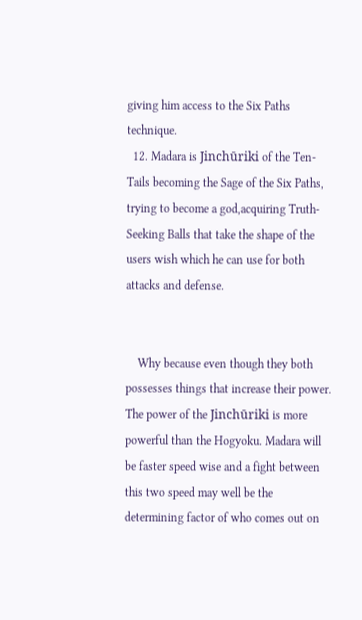giving him access to the Six Paths technique.
  12. Madara is Jinchūriki of the Ten-Tails becoming the Sage of the Six Paths, trying to become a god,acquiring Truth-Seeking Balls that take the shape of the users wish which he can use for both attacks and defense.


    Why because even though they both possesses things that increase their power. The power of the Jinchūriki is more powerful than the Hogyoku. Madara will be faster speed wise and a fight between this two speed may well be the determining factor of who comes out on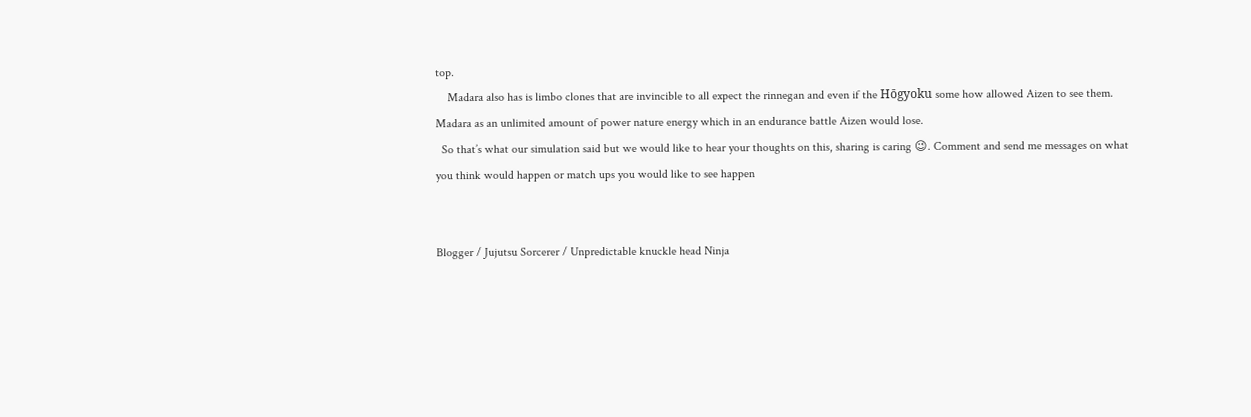top.
    Madara also has is limbo clones that are invincible to all expect the rinnegan and even if the Hōgyoku some how allowed Aizen to see them. Madara as an unlimited amount of power nature energy which in an endurance battle Aizen would lose.
  So that’s what our simulation said but we would like to hear your thoughts on this, sharing is caring 😉. Comment and send me messages on what you think would happen or match ups you would like to see happen


Blogger / Jujutsu Sorcerer / Unpredictable knuckle head Ninja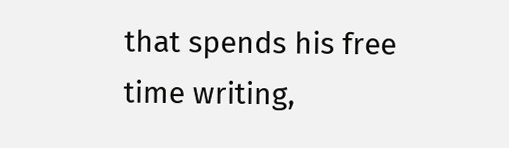that spends his free time writing,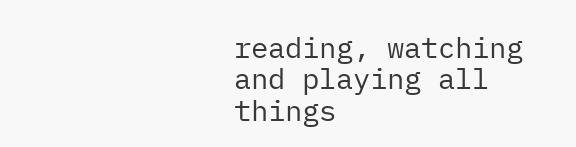reading, watching and playing all things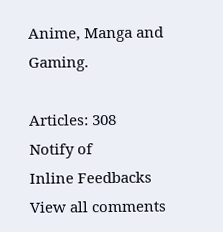Anime, Manga and Gaming.

Articles: 308
Notify of
Inline Feedbacks
View all comments